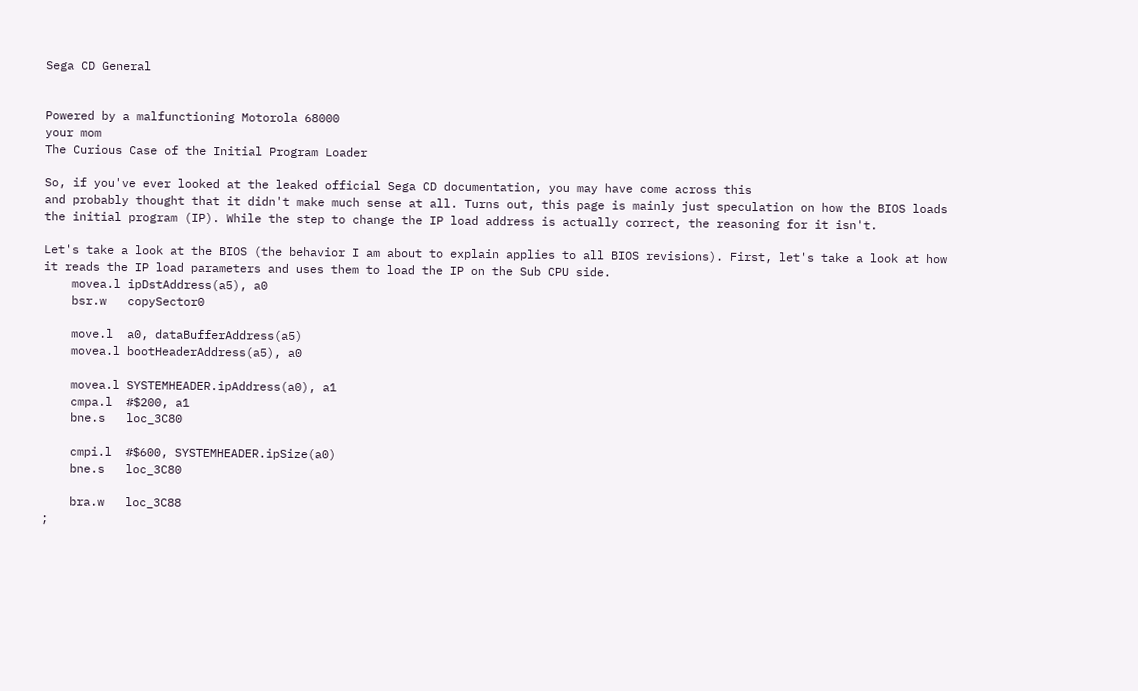Sega CD General


Powered by a malfunctioning Motorola 68000
your mom
The Curious Case of the Initial Program Loader

So, if you've ever looked at the leaked official Sega CD documentation, you may have come across this
and probably thought that it didn't make much sense at all. Turns out, this page is mainly just speculation on how the BIOS loads the initial program (IP). While the step to change the IP load address is actually correct, the reasoning for it isn't.

Let's take a look at the BIOS (the behavior I am about to explain applies to all BIOS revisions). First, let's take a look at how it reads the IP load parameters and uses them to load the IP on the Sub CPU side.
    movea.l ipDstAddress(a5), a0
    bsr.w   copySector0

    move.l  a0, dataBufferAddress(a5)
    movea.l bootHeaderAddress(a5), a0

    movea.l SYSTEMHEADER.ipAddress(a0), a1
    cmpa.l  #$200, a1
    bne.s   loc_3C80

    cmpi.l  #$600, SYSTEMHEADER.ipSize(a0)
    bne.s   loc_3C80

    bra.w   loc_3C88
;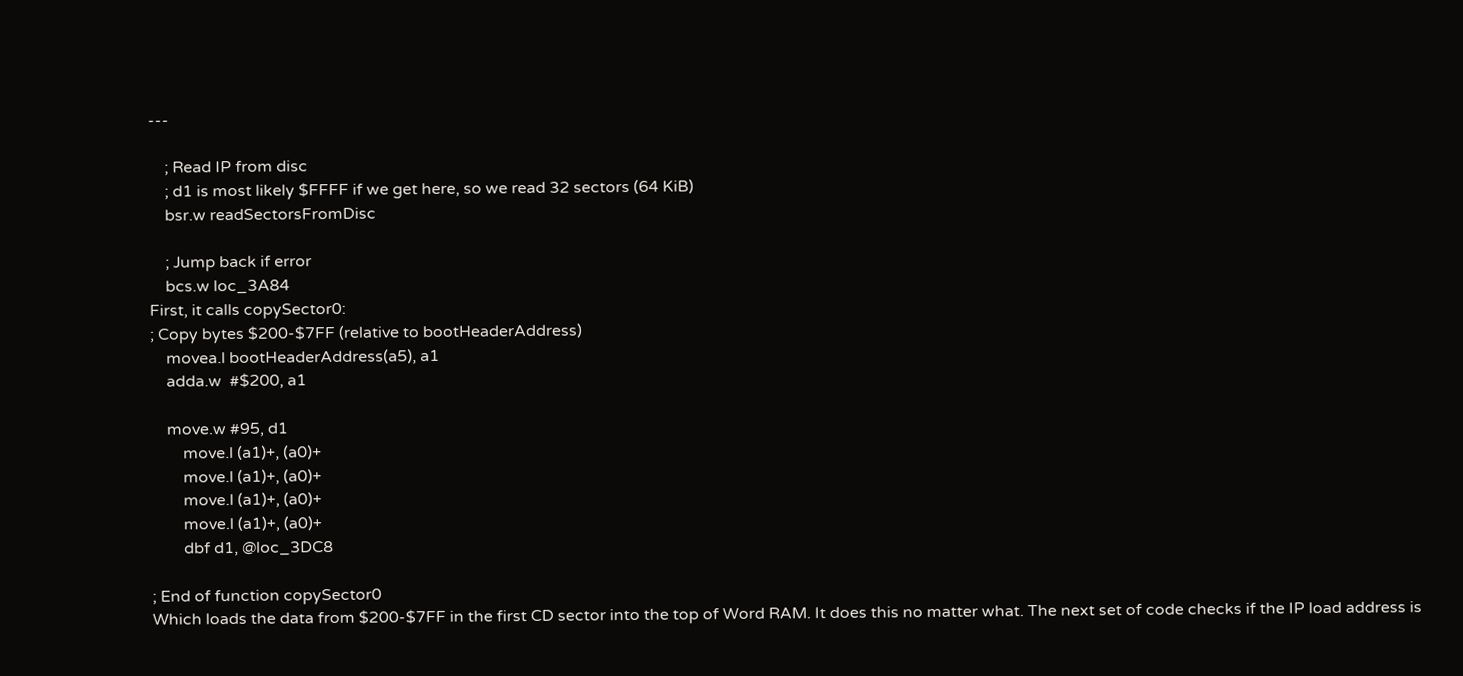---

    ; Read IP from disc
    ; d1 is most likely $FFFF if we get here, so we read 32 sectors (64 KiB)
    bsr.w readSectorsFromDisc

    ; Jump back if error
    bcs.w loc_3A84
First, it calls copySector0:
; Copy bytes $200-$7FF (relative to bootHeaderAddress)
    movea.l bootHeaderAddress(a5), a1
    adda.w  #$200, a1

    move.w #95, d1
        move.l (a1)+, (a0)+
        move.l (a1)+, (a0)+
        move.l (a1)+, (a0)+
        move.l (a1)+, (a0)+
        dbf d1, @loc_3DC8

; End of function copySector0
Which loads the data from $200-$7FF in the first CD sector into the top of Word RAM. It does this no matter what. The next set of code checks if the IP load address is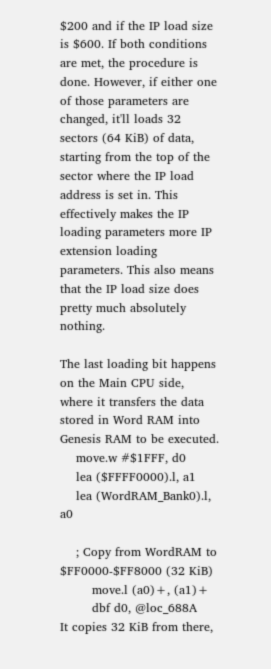$200 and if the IP load size is $600. If both conditions are met, the procedure is done. However, if either one of those parameters are changed, it'll loads 32 sectors (64 KiB) of data, starting from the top of the sector where the IP load address is set in. This effectively makes the IP loading parameters more IP extension loading parameters. This also means that the IP load size does pretty much absolutely nothing.

The last loading bit happens on the Main CPU side, where it transfers the data stored in Word RAM into Genesis RAM to be executed.
    move.w #$1FFF, d0
    lea ($FFFF0000).l, a1
    lea (WordRAM_Bank0).l, a0

    ; Copy from WordRAM to $FF0000-$FF8000 (32 KiB)
        move.l (a0)+, (a1)+
        dbf d0, @loc_688A
It copies 32 KiB from there,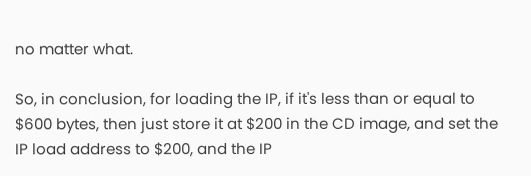no matter what.

So, in conclusion, for loading the IP, if it's less than or equal to $600 bytes, then just store it at $200 in the CD image, and set the IP load address to $200, and the IP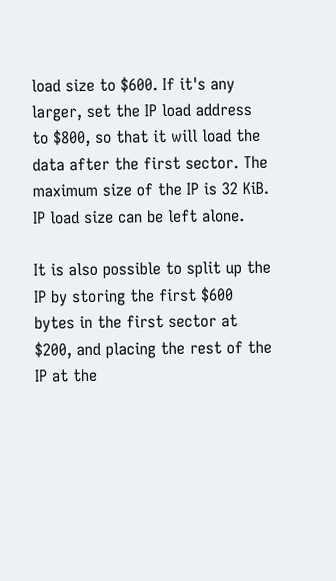load size to $600. If it's any larger, set the IP load address to $800, so that it will load the data after the first sector. The maximum size of the IP is 32 KiB. IP load size can be left alone.

It is also possible to split up the IP by storing the first $600 bytes in the first sector at $200, and placing the rest of the IP at the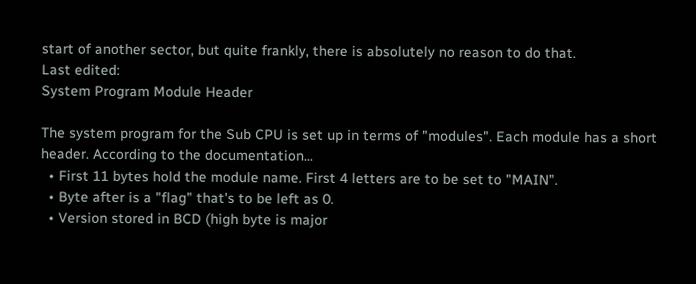start of another sector, but quite frankly, there is absolutely no reason to do that.
Last edited:
System Program Module Header

The system program for the Sub CPU is set up in terms of "modules". Each module has a short header. According to the documentation...
  • First 11 bytes hold the module name. First 4 letters are to be set to "MAIN".
  • Byte after is a "flag" that's to be left as 0.
  • Version stored in BCD (high byte is major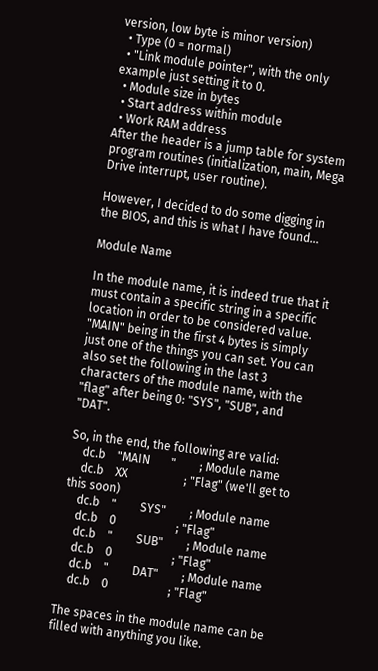version, low byte is minor version)
  • Type (0 = normal)
  • "Link module pointer", with the only example just setting it to 0.
  • Module size in bytes
  • Start address within module
  • Work RAM address
After the header is a jump table for system program routines (initialization, main, Mega Drive interrupt, user routine).

However, I decided to do some digging in the BIOS, and this is what I have found...

Module Name

In the module name, it is indeed true that it must contain a specific string in a specific location in order to be considered value. "MAIN" being in the first 4 bytes is simply just one of the things you can set. You can also set the following in the last 3 characters of the module name, with the "flag" after being 0: "SYS", "SUB", and "DAT".

So, in the end, the following are valid:
    dc.b    "MAIN       "        ; Module name
    dc.b    XX                   ; "Flag" (we'll get to this soon)
    dc.b    "        SYS"        ; Module name
    dc.b    0                    ; "Flag"
    dc.b    "        SUB"        ; Module name
    dc.b    0                    ; "Flag"
    dc.b    "        DAT"        ; Module name
    dc.b    0                    ; "Flag"

The spaces in the module name can be filled with anything you like.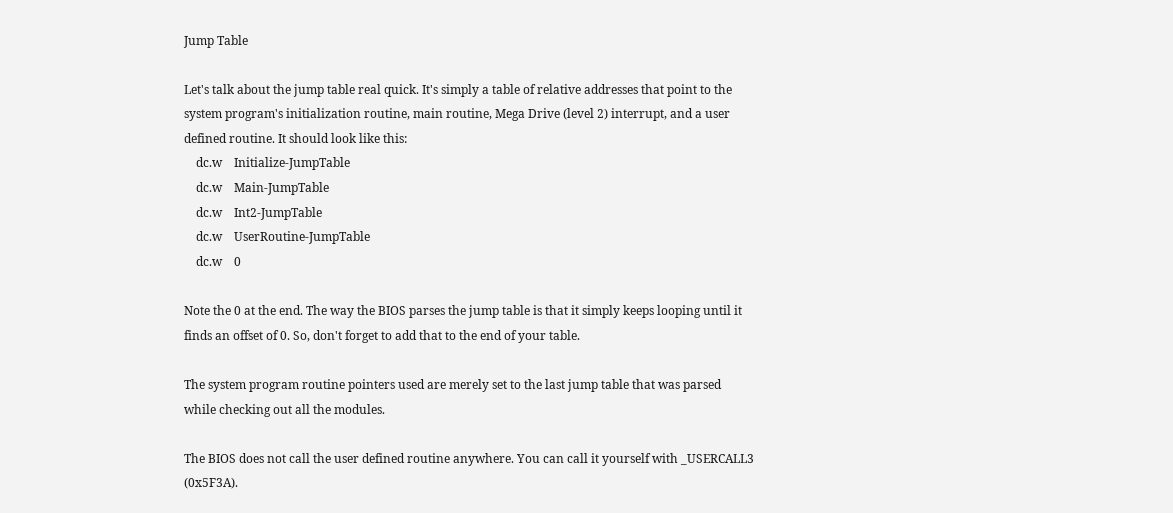Jump Table

Let's talk about the jump table real quick. It's simply a table of relative addresses that point to the system program's initialization routine, main routine, Mega Drive (level 2) interrupt, and a user defined routine. It should look like this:
    dc.w    Initialize-JumpTable
    dc.w    Main-JumpTable
    dc.w    Int2-JumpTable
    dc.w    UserRoutine-JumpTable
    dc.w    0

Note the 0 at the end. The way the BIOS parses the jump table is that it simply keeps looping until it finds an offset of 0. So, don't forget to add that to the end of your table.

The system program routine pointers used are merely set to the last jump table that was parsed while checking out all the modules.

The BIOS does not call the user defined routine anywhere. You can call it yourself with _USERCALL3 (0x5F3A).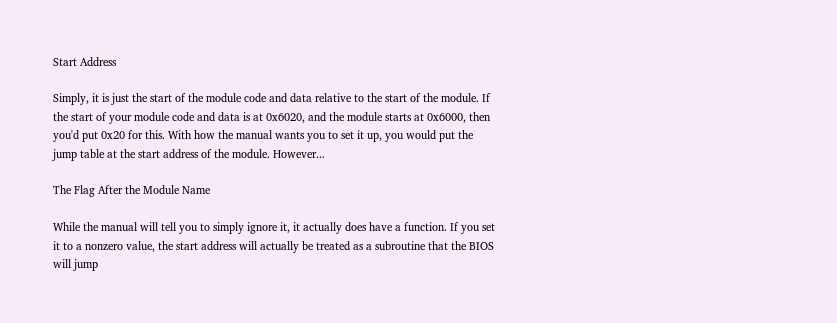Start Address

Simply, it is just the start of the module code and data relative to the start of the module. If the start of your module code and data is at 0x6020, and the module starts at 0x6000, then you'd put 0x20 for this. With how the manual wants you to set it up, you would put the jump table at the start address of the module. However...

The Flag After the Module Name

While the manual will tell you to simply ignore it, it actually does have a function. If you set it to a nonzero value, the start address will actually be treated as a subroutine that the BIOS will jump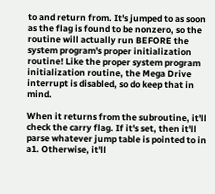to and return from. It's jumped to as soon as the flag is found to be nonzero, so the routine will actually run BEFORE the system program's proper initialization routine! Like the proper system program initialization routine, the Mega Drive interrupt is disabled, so do keep that in mind.

When it returns from the subroutine, it'll check the carry flag. If it's set, then it'll parse whatever jump table is pointed to in a1. Otherwise, it'll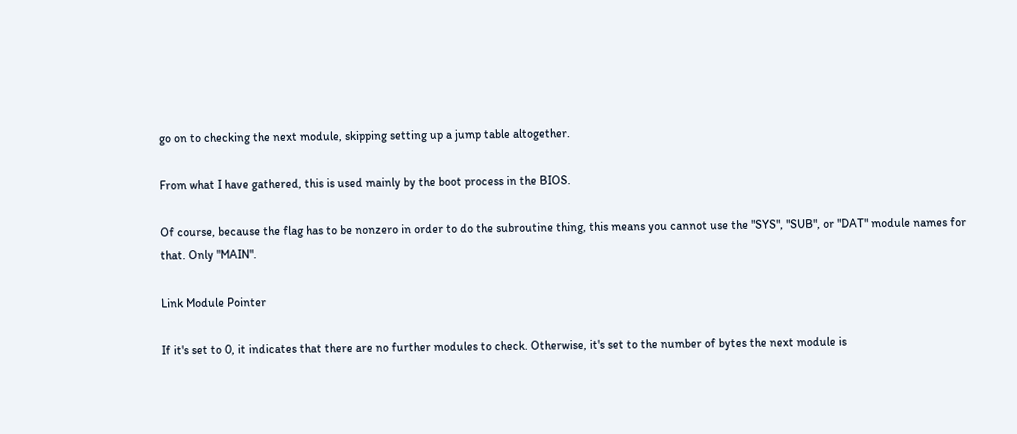go on to checking the next module, skipping setting up a jump table altogether.

From what I have gathered, this is used mainly by the boot process in the BIOS.

Of course, because the flag has to be nonzero in order to do the subroutine thing, this means you cannot use the "SYS", "SUB", or "DAT" module names for that. Only "MAIN".

Link Module Pointer

If it's set to 0, it indicates that there are no further modules to check. Otherwise, it's set to the number of bytes the next module is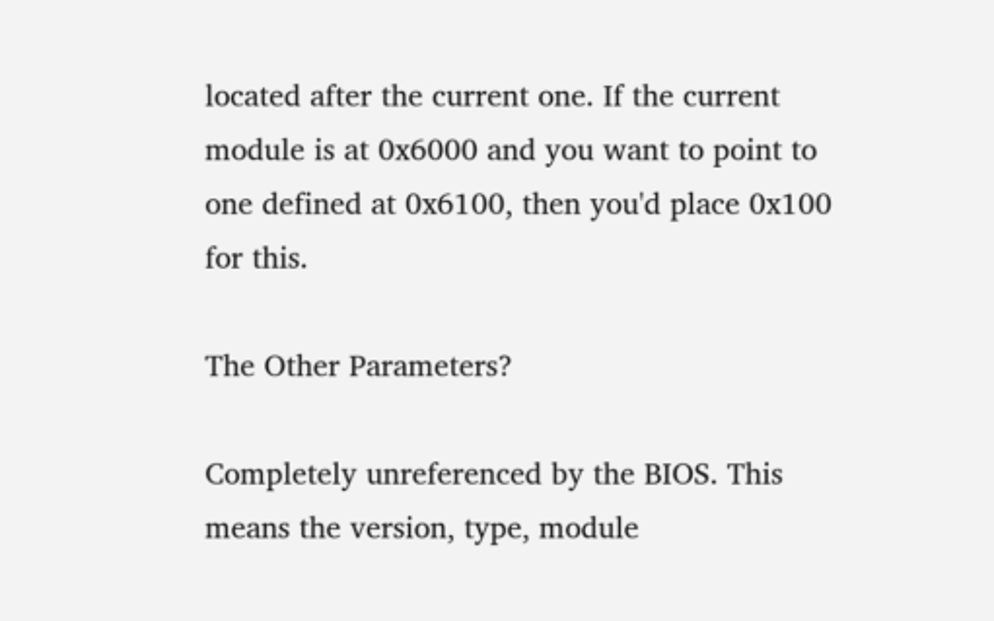located after the current one. If the current module is at 0x6000 and you want to point to one defined at 0x6100, then you'd place 0x100 for this.

The Other Parameters?

Completely unreferenced by the BIOS. This means the version, type, module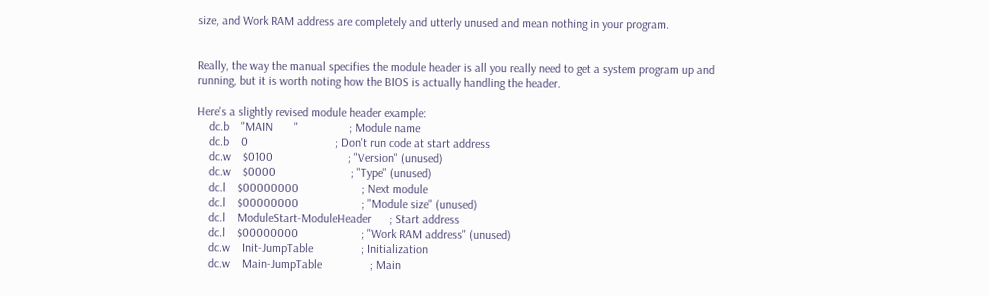size, and Work RAM address are completely and utterly unused and mean nothing in your program.


Really, the way the manual specifies the module header is all you really need to get a system program up and running, but it is worth noting how the BIOS is actually handling the header.

Here's a slightly revised module header example:
    dc.b    "MAIN       "                 ; Module name
    dc.b    0                             ; Don't run code at start address
    dc.w    $0100                         ; "Version" (unused)
    dc.w    $0000                         ; "Type" (unused)
    dc.l    $00000000                     ; Next module
    dc.l    $00000000                     ; "Module size" (unused)
    dc.l    ModuleStart-ModuleHeader      ; Start address
    dc.l    $00000000                     ; "Work RAM address" (unused)
    dc.w    Init-JumpTable                ; Initialization
    dc.w    Main-JumpTable                ; Main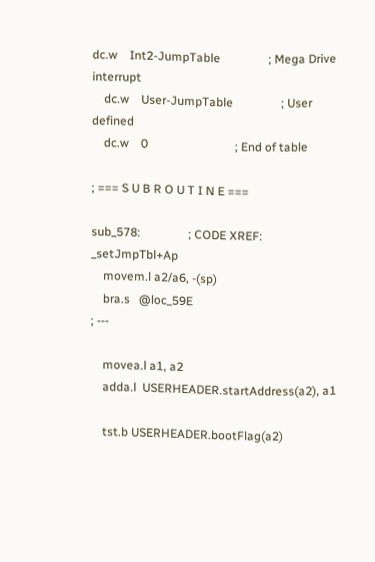dc.w    Int2-JumpTable                ; Mega Drive interrupt
    dc.w    User-JumpTable                ; User defined
    dc.w    0                             ; End of table

; === S U B R O U T I N E ===

sub_578:                ; CODE XREF: _setJmpTbl+Ap
    movem.l a2/a6, -(sp)
    bra.s   @loc_59E
; ---

    movea.l a1, a2
    adda.l  USERHEADER.startAddress(a2), a1

    tst.b USERHEADER.bootFlag(a2)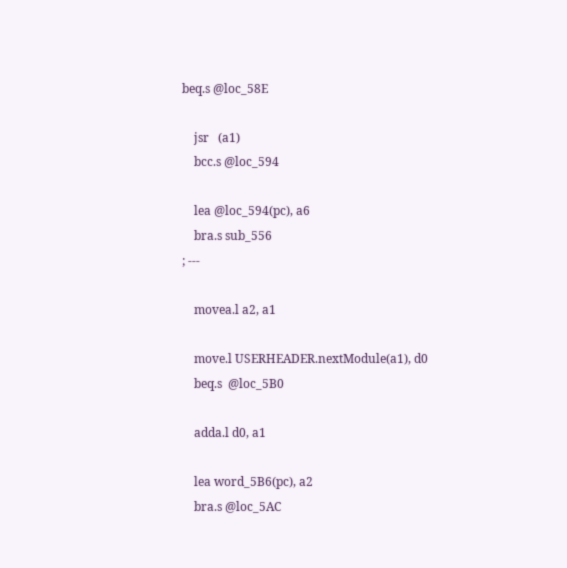beq.s @loc_58E

    jsr   (a1)
    bcc.s @loc_594

    lea @loc_594(pc), a6
    bra.s sub_556
; ---

    movea.l a2, a1

    move.l USERHEADER.nextModule(a1), d0
    beq.s  @loc_5B0

    adda.l d0, a1

    lea word_5B6(pc), a2
    bra.s @loc_5AC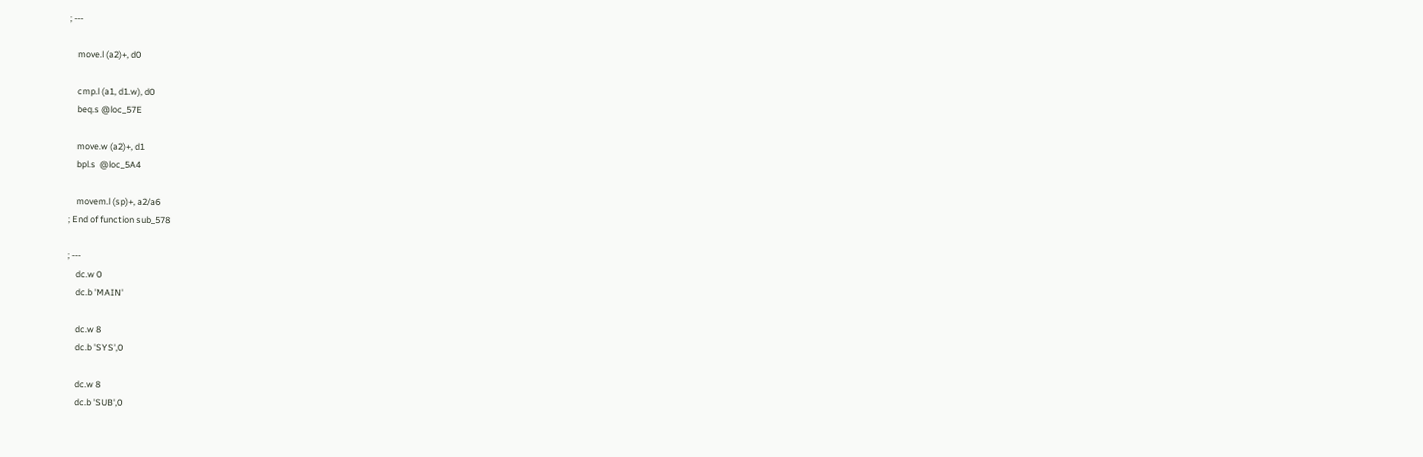; ---

    move.l (a2)+, d0

    cmp.l (a1, d1.w), d0
    beq.s @loc_57E

    move.w (a2)+, d1
    bpl.s  @loc_5A4

    movem.l (sp)+, a2/a6
; End of function sub_578

; ---
    dc.w 0
    dc.b 'MAIN'

    dc.w 8
    dc.b 'SYS',0

    dc.w 8
    dc.b 'SUB',0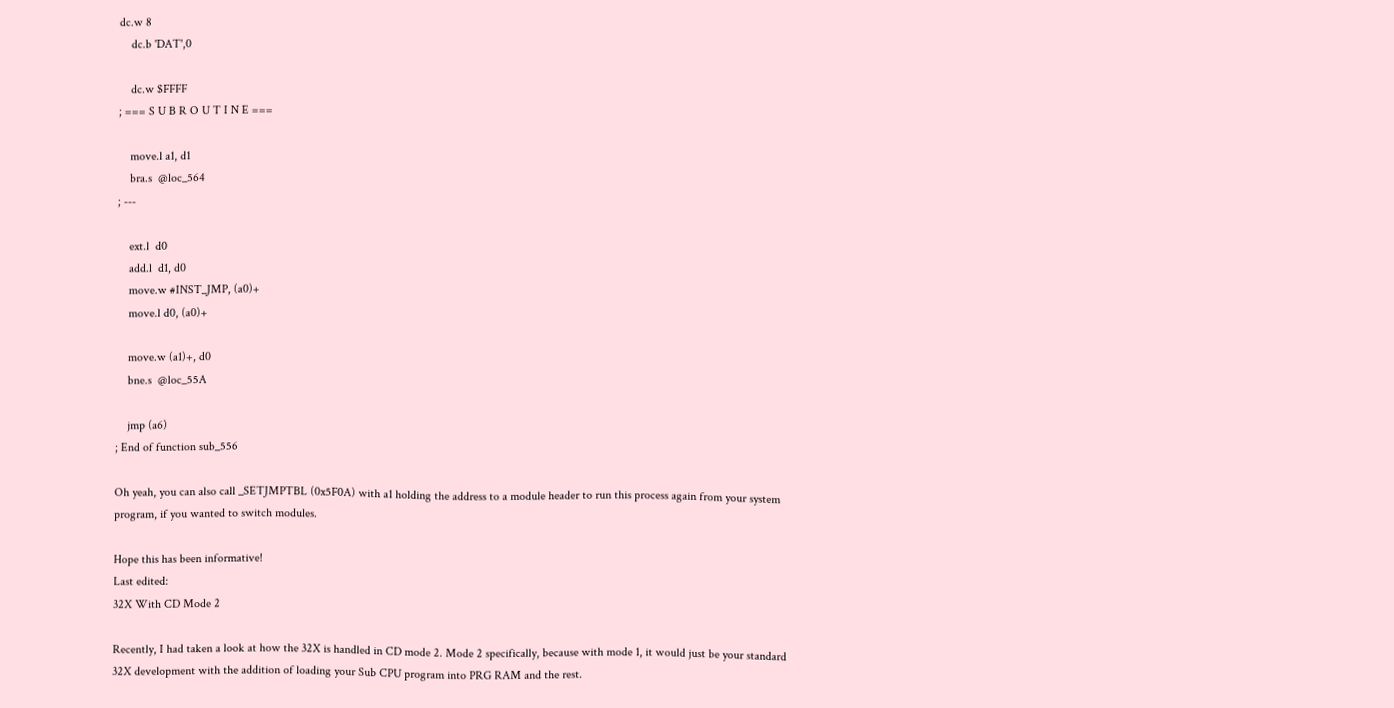dc.w 8
    dc.b 'DAT',0

    dc.w $FFFF
; === S U B R O U T I N E ===

    move.l a1, d1
    bra.s  @loc_564
; ---

    ext.l  d0
    add.l  d1, d0
    move.w #INST_JMP, (a0)+
    move.l d0, (a0)+

    move.w (a1)+, d0
    bne.s  @loc_55A

    jmp (a6)
; End of function sub_556

Oh yeah, you can also call _SETJMPTBL (0x5F0A) with a1 holding the address to a module header to run this process again from your system program, if you wanted to switch modules.

Hope this has been informative!
Last edited:
32X With CD Mode 2

Recently, I had taken a look at how the 32X is handled in CD mode 2. Mode 2 specifically, because with mode 1, it would just be your standard 32X development with the addition of loading your Sub CPU program into PRG RAM and the rest.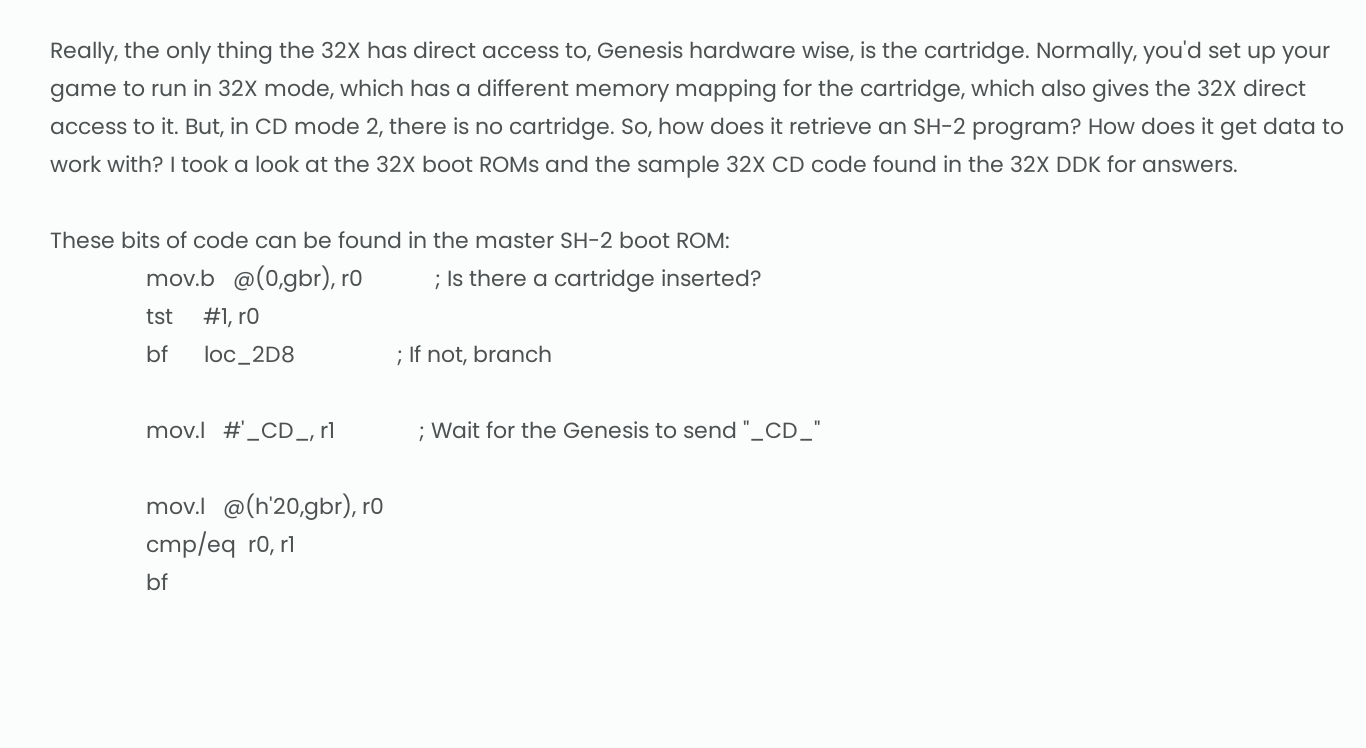Really, the only thing the 32X has direct access to, Genesis hardware wise, is the cartridge. Normally, you'd set up your game to run in 32X mode, which has a different memory mapping for the cartridge, which also gives the 32X direct access to it. But, in CD mode 2, there is no cartridge. So, how does it retrieve an SH-2 program? How does it get data to work with? I took a look at the 32X boot ROMs and the sample 32X CD code found in the 32X DDK for answers.

These bits of code can be found in the master SH-2 boot ROM:
                mov.b   @(0,gbr), r0            ; Is there a cartridge inserted?
                tst     #1, r0
                bf      loc_2D8                 ; If not, branch

                mov.l   #'_CD_, r1              ; Wait for the Genesis to send "_CD_"

                mov.l   @(h'20,gbr), r0
                cmp/eq  r0, r1
                bf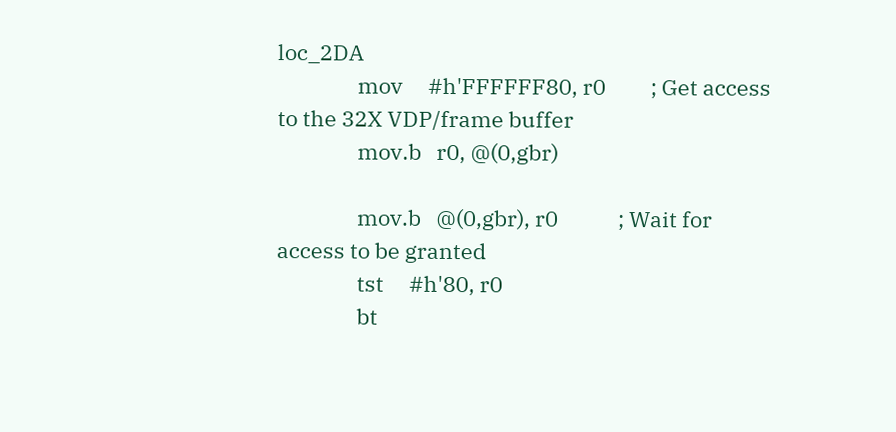loc_2DA
                mov     #h'FFFFFF80, r0         ; Get access to the 32X VDP/frame buffer
                mov.b   r0, @(0,gbr)

                mov.b   @(0,gbr), r0            ; Wait for access to be granted
                tst     #h'80, r0
                bt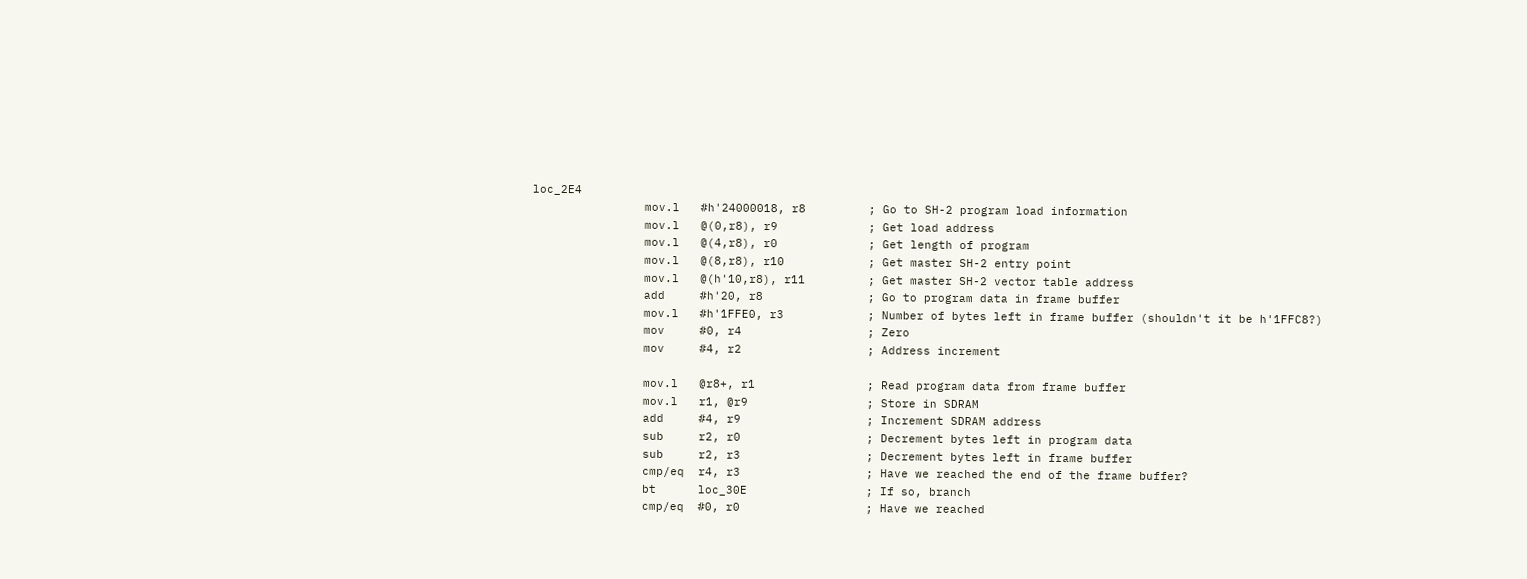loc_2E4
                mov.l   #h'24000018, r8         ; Go to SH-2 program load information
                mov.l   @(0,r8), r9             ; Get load address
                mov.l   @(4,r8), r0             ; Get length of program
                mov.l   @(8,r8), r10            ; Get master SH-2 entry point
                mov.l   @(h'10,r8), r11         ; Get master SH-2 vector table address
                add     #h'20, r8               ; Go to program data in frame buffer
                mov.l   #h'1FFE0, r3            ; Number of bytes left in frame buffer (shouldn't it be h'1FFC8?)
                mov     #0, r4                  ; Zero
                mov     #4, r2                  ; Address increment

                mov.l   @r8+, r1                ; Read program data from frame buffer
                mov.l   r1, @r9                 ; Store in SDRAM
                add     #4, r9                  ; Increment SDRAM address
                sub     r2, r0                  ; Decrement bytes left in program data
                sub     r2, r3                  ; Decrement bytes left in frame buffer
                cmp/eq  r4, r3                  ; Have we reached the end of the frame buffer?
                bt      loc_30E                 ; If so, branch
                cmp/eq  #0, r0                  ; Have we reached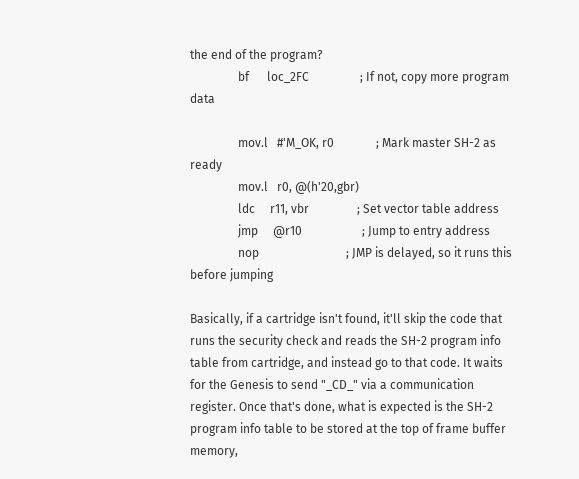the end of the program?
                bf      loc_2FC                 ; If not, copy more program data

                mov.l   #'M_OK, r0              ; Mark master SH-2 as ready
                mov.l   r0, @(h'20,gbr)
                ldc     r11, vbr                ; Set vector table address
                jmp     @r10                    ; Jump to entry address
                nop                             ; JMP is delayed, so it runs this before jumping

Basically, if a cartridge isn't found, it'll skip the code that runs the security check and reads the SH-2 program info table from cartridge, and instead go to that code. It waits for the Genesis to send "_CD_" via a communication register. Once that's done, what is expected is the SH-2 program info table to be stored at the top of frame buffer memory,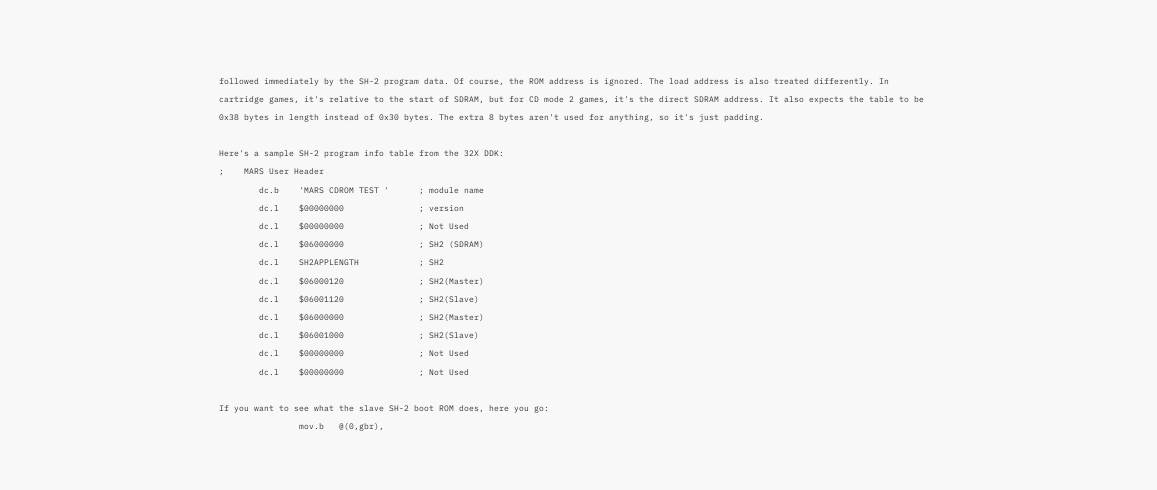followed immediately by the SH-2 program data. Of course, the ROM address is ignored. The load address is also treated differently. In cartridge games, it's relative to the start of SDRAM, but for CD mode 2 games, it's the direct SDRAM address. It also expects the table to be 0x38 bytes in length instead of 0x30 bytes. The extra 8 bytes aren't used for anything, so it's just padding.

Here's a sample SH-2 program info table from the 32X DDK:
;    MARS User Header
        dc.b    'MARS CDROM TEST '      ; module name
        dc.l    $00000000               ; version
        dc.l    $00000000               ; Not Used
        dc.l    $06000000               ; SH2 (SDRAM)
        dc.l    SH2APPLENGTH            ; SH2
        dc.l    $06000120               ; SH2(Master)
        dc.l    $06001120               ; SH2(Slave)
        dc.l    $06000000               ; SH2(Master)
        dc.l    $06001000               ; SH2(Slave)
        dc.l    $00000000               ; Not Used
        dc.l    $00000000               ; Not Used

If you want to see what the slave SH-2 boot ROM does, here you go:
                mov.b   @(0,gbr),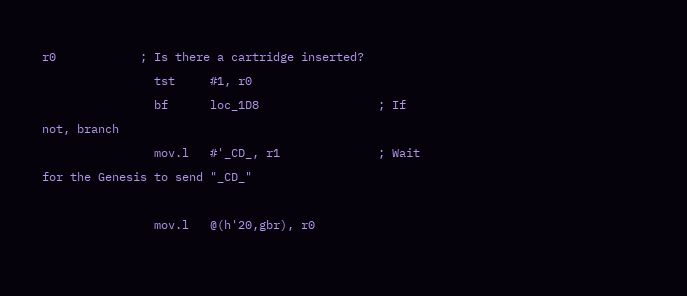r0            ; Is there a cartridge inserted?
                tst     #1, r0
                bf      loc_1D8                 ; If not, branch
                mov.l   #'_CD_, r1              ; Wait for the Genesis to send "_CD_"

                mov.l   @(h'20,gbr), r0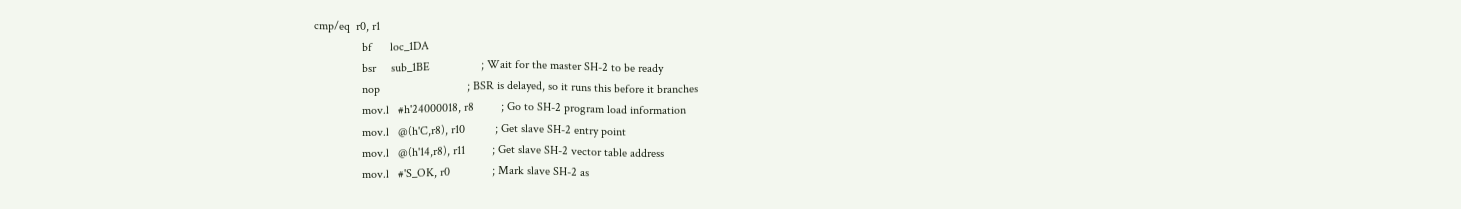cmp/eq  r0, r1
                bf      loc_1DA
                bsr     sub_1BE                 ; Wait for the master SH-2 to be ready
                nop                             ; BSR is delayed, so it runs this before it branches
                mov.l   #h'24000018, r8         ; Go to SH-2 program load information
                mov.l   @(h'C,r8), r10          ; Get slave SH-2 entry point
                mov.l   @(h'14,r8), r11         ; Get slave SH-2 vector table address
                mov.l   #'S_OK, r0              ; Mark slave SH-2 as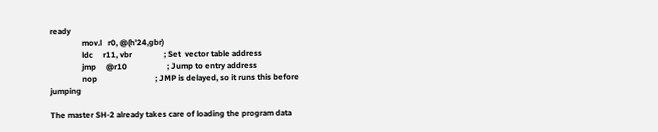ready
                mov.l   r0, @(h'24,gbr)
                ldc     r11, vbr                ; Set  vector table address
                jmp     @r10                    ; Jump to entry address
                nop                             ; JMP is delayed, so it runs this before jumping

The master SH-2 already takes care of loading the program data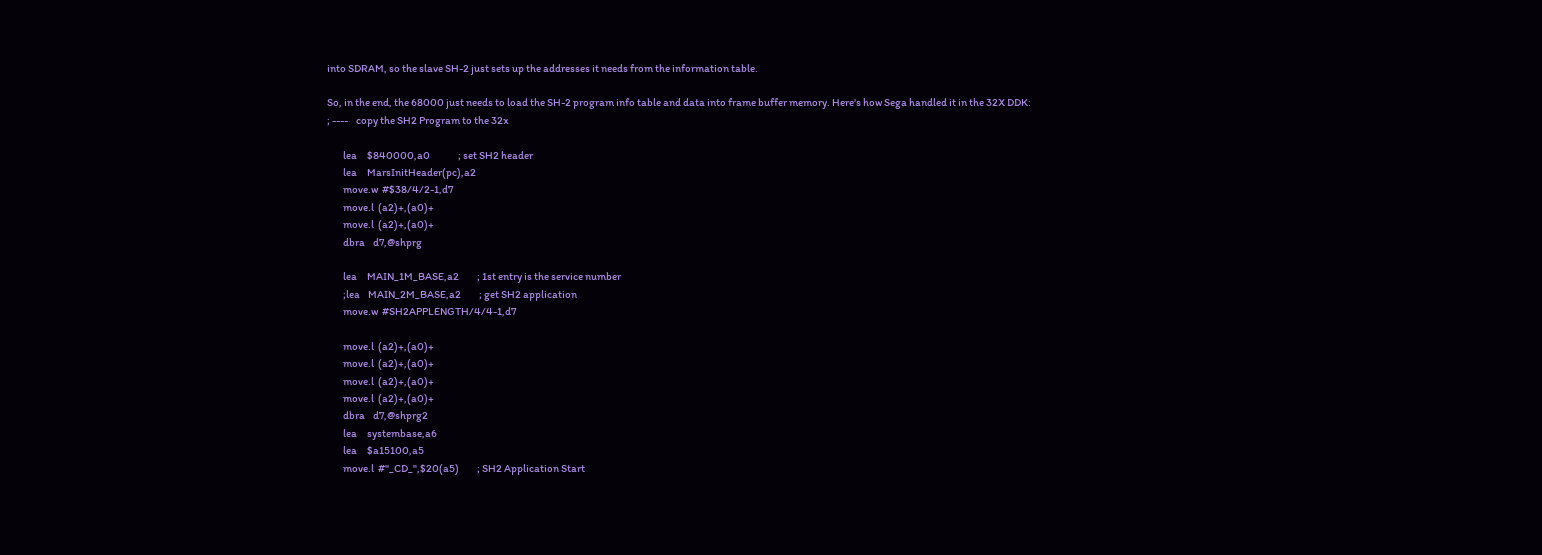into SDRAM, so the slave SH-2 just sets up the addresses it needs from the information table.

So, in the end, the 68000 just needs to load the SH-2 program info table and data into frame buffer memory. Here's how Sega handled it in the 32X DDK:
; ----    copy the SH2 Program to the 32x

        lea     $840000,a0              ; set SH2 header
        lea     MarsInitHeader(pc),a2
        move.w  #$38/4/2-1,d7
        move.l  (a2)+,(a0)+
        move.l  (a2)+,(a0)+
        dbra    d7,@shprg

        lea     MAIN_1M_BASE,a2         ; 1st entry is the service number
        ;lea    MAIN_2M_BASE,a2         ; get SH2 application
        move.w  #SH2APPLENGTH/4/4-1,d7

        move.l  (a2)+,(a0)+
        move.l  (a2)+,(a0)+
        move.l  (a2)+,(a0)+
        move.l  (a2)+,(a0)+
        dbra    d7,@shprg2
        lea     systembase,a6
        lea     $a15100,a5
        move.l  #"_CD_",$20(a5)         ; SH2 Application Start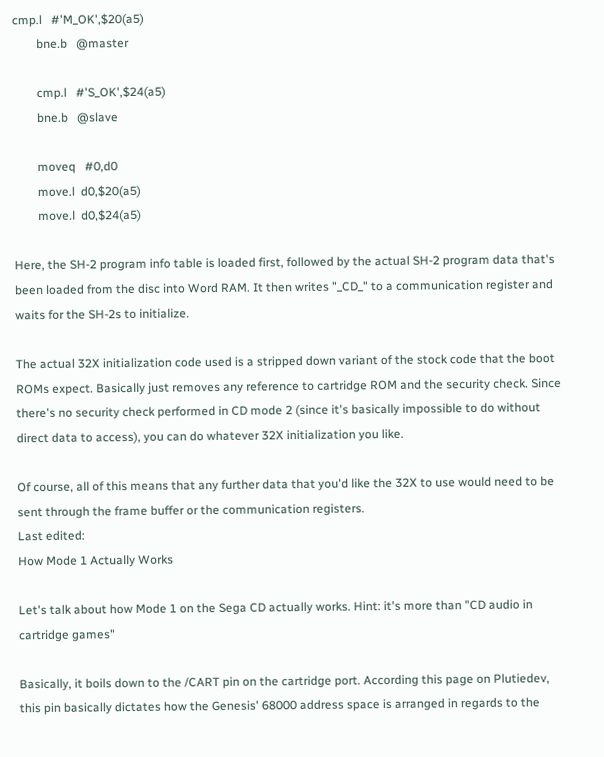cmp.l   #'M_OK',$20(a5)
        bne.b   @master

        cmp.l   #'S_OK',$24(a5)
        bne.b   @slave

        moveq   #0,d0
        move.l  d0,$20(a5)
        move.l  d0,$24(a5)

Here, the SH-2 program info table is loaded first, followed by the actual SH-2 program data that's been loaded from the disc into Word RAM. It then writes "_CD_" to a communication register and waits for the SH-2s to initialize.

The actual 32X initialization code used is a stripped down variant of the stock code that the boot ROMs expect. Basically just removes any reference to cartridge ROM and the security check. Since there's no security check performed in CD mode 2 (since it's basically impossible to do without direct data to access), you can do whatever 32X initialization you like.

Of course, all of this means that any further data that you'd like the 32X to use would need to be sent through the frame buffer or the communication registers.
Last edited:
How Mode 1 Actually Works

Let's talk about how Mode 1 on the Sega CD actually works. Hint: it's more than "CD audio in cartridge games"

Basically, it boils down to the /CART pin on the cartridge port. According this page on Plutiedev, this pin basically dictates how the Genesis' 68000 address space is arranged in regards to the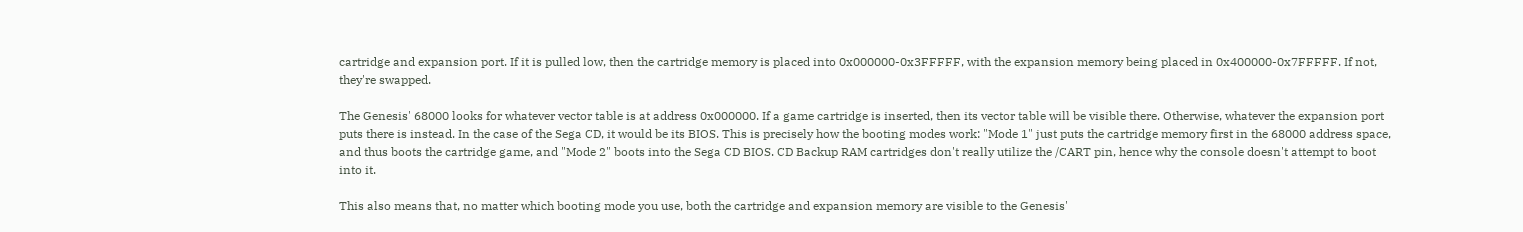cartridge and expansion port. If it is pulled low, then the cartridge memory is placed into 0x000000-0x3FFFFF, with the expansion memory being placed in 0x400000-0x7FFFFF. If not, they're swapped.

The Genesis' 68000 looks for whatever vector table is at address 0x000000. If a game cartridge is inserted, then its vector table will be visible there. Otherwise, whatever the expansion port puts there is instead. In the case of the Sega CD, it would be its BIOS. This is precisely how the booting modes work: "Mode 1" just puts the cartridge memory first in the 68000 address space, and thus boots the cartridge game, and "Mode 2" boots into the Sega CD BIOS. CD Backup RAM cartridges don't really utilize the /CART pin, hence why the console doesn't attempt to boot into it.

This also means that, no matter which booting mode you use, both the cartridge and expansion memory are visible to the Genesis'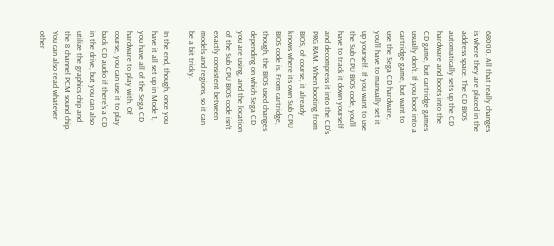68000. All that really changes is where they are placed in the address space. The CD BIOS automatically sets up the CD hardware and boots into the CD game, but cartridge games usually don't. If you boot into a cartridge game, but want to use the Sega CD hardware, you'll have to manually set it up yourself. If you want to use the Sub CPU BIOS code, you'll have to track it down yourself and decompress it into the CD's PRG RAM. When booting from BIOS, of course, it already knows where its own Sub CPU BIOS code is. From cartridge, though, the BIOS used changes depending on which Sega CD you are using, and the location of the Sub CPU BIOS code isn't exactly consistent between models and regions, so it can be a bit tricky.

In the end, though, once you have it all set up in Mode 1, you have all of the Sega CD hardware to play with. Of course, you can use it to play back CD audio if there's a CD in the drive, but you can also utilize the graphics chip and the 8 channel PCM sound chip. You can also read whatever other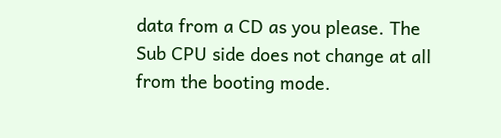data from a CD as you please. The Sub CPU side does not change at all from the booting mode.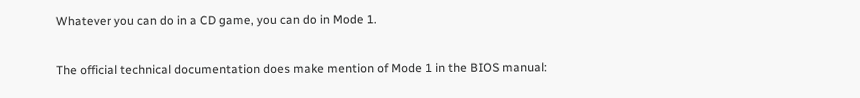Whatever you can do in a CD game, you can do in Mode 1.

The official technical documentation does make mention of Mode 1 in the BIOS manual: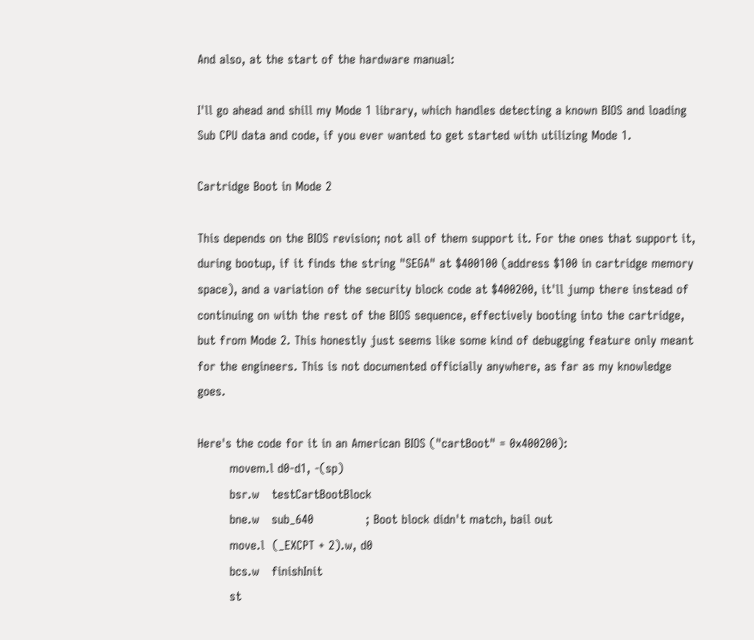And also, at the start of the hardware manual:

I'll go ahead and shill my Mode 1 library, which handles detecting a known BIOS and loading Sub CPU data and code, if you ever wanted to get started with utilizing Mode 1.

Cartridge Boot in Mode 2

This depends on the BIOS revision; not all of them support it. For the ones that support it, during bootup, if it finds the string "SEGA" at $400100 (address $100 in cartridge memory space), and a variation of the security block code at $400200, it'll jump there instead of continuing on with the rest of the BIOS sequence, effectively booting into the cartridge, but from Mode 2. This honestly just seems like some kind of debugging feature only meant for the engineers. This is not documented officially anywhere, as far as my knowledge goes.

Here's the code for it in an American BIOS ("cartBoot" = 0x400200):
        movem.l d0-d1, -(sp)
        bsr.w   testCartBootBlock
        bne.w   sub_640             ; Boot block didn't match, bail out
        move.l  (_EXCPT + 2).w, d0
        bcs.w   finishInit
        st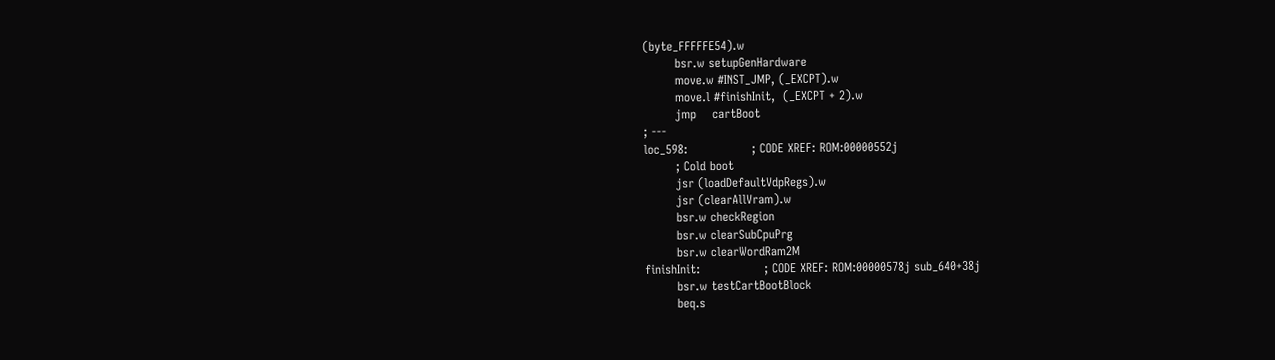(byte_FFFFFE54).w
        bsr.w setupGenHardware
        move.w #INST_JMP, (_EXCPT).w
        move.l #finishInit,  (_EXCPT + 2).w
        jmp    cartBoot
; ---
loc_598:                ; CODE XREF: ROM:00000552j
        ; Cold boot
        jsr (loadDefaultVdpRegs).w
        jsr (clearAllVram).w
        bsr.w checkRegion
        bsr.w clearSubCpuPrg
        bsr.w clearWordRam2M
finishInit:                ; CODE XREF: ROM:00000578j sub_640+38j
        bsr.w testCartBootBlock
        beq.s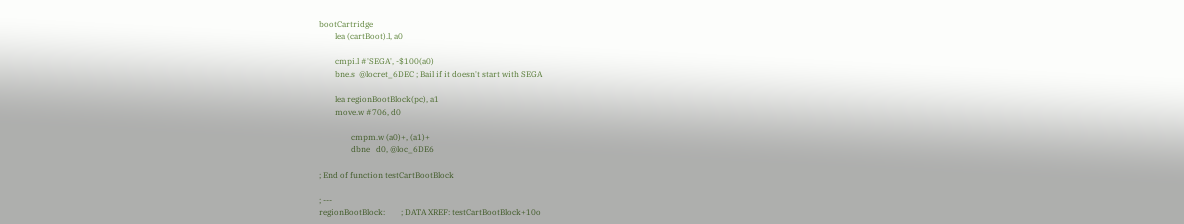bootCartridge
        lea (cartBoot).l, a0

        cmpi.l #'SEGA', -$100(a0)
        bne.s  @locret_6DEC ; Bail if it doesn't start with SEGA

        lea regionBootBlock(pc), a1
        move.w #706, d0

                cmpm.w (a0)+, (a1)+
                dbne   d0, @loc_6DE6

; End of function testCartBootBlock

; ---
regionBootBlock:        ; DATA XREF: testCartBootBlock+10o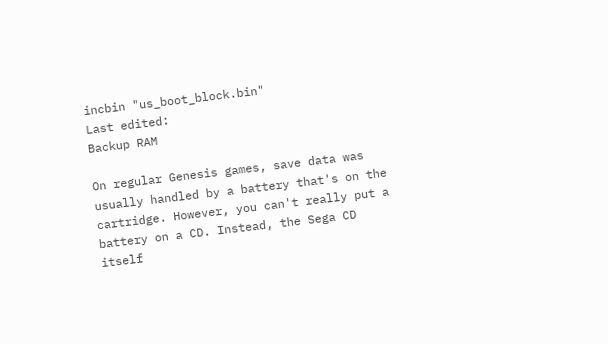incbin "us_boot_block.bin"
Last edited:
Backup RAM

On regular Genesis games, save data was usually handled by a battery that's on the cartridge. However, you can't really put a battery on a CD. Instead, the Sega CD itself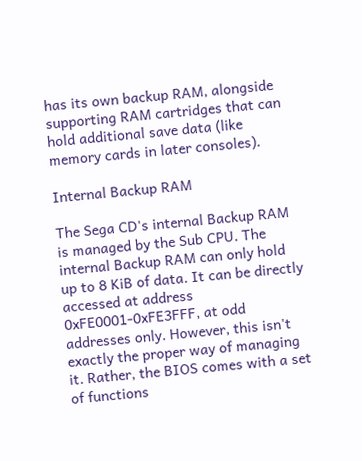has its own backup RAM, alongside supporting RAM cartridges that can hold additional save data (like memory cards in later consoles).

Internal Backup RAM

The Sega CD's internal Backup RAM is managed by the Sub CPU. The internal Backup RAM can only hold up to 8 KiB of data. It can be directly accessed at address 0xFE0001-0xFE3FFF, at odd addresses only. However, this isn't exactly the proper way of managing it. Rather, the BIOS comes with a set of functions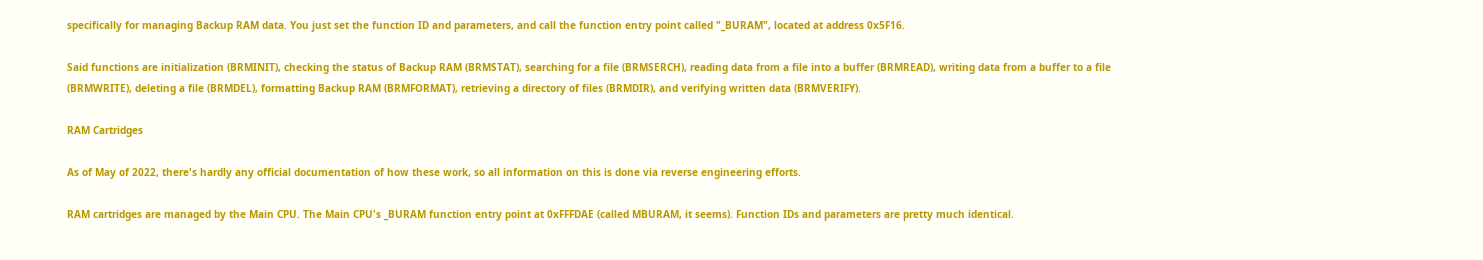specifically for managing Backup RAM data. You just set the function ID and parameters, and call the function entry point called "_BURAM", located at address 0x5F16.

Said functions are initialization (BRMINIT), checking the status of Backup RAM (BRMSTAT), searching for a file (BRMSERCH), reading data from a file into a buffer (BRMREAD), writing data from a buffer to a file (BRMWRITE), deleting a file (BRMDEL), formatting Backup RAM (BRMFORMAT), retrieving a directory of files (BRMDIR), and verifying written data (BRMVERIFY).

RAM Cartridges

As of May of 2022, there's hardly any official documentation of how these work, so all information on this is done via reverse engineering efforts.

RAM cartridges are managed by the Main CPU. The Main CPU's _BURAM function entry point at 0xFFFDAE (called MBURAM, it seems). Function IDs and parameters are pretty much identical.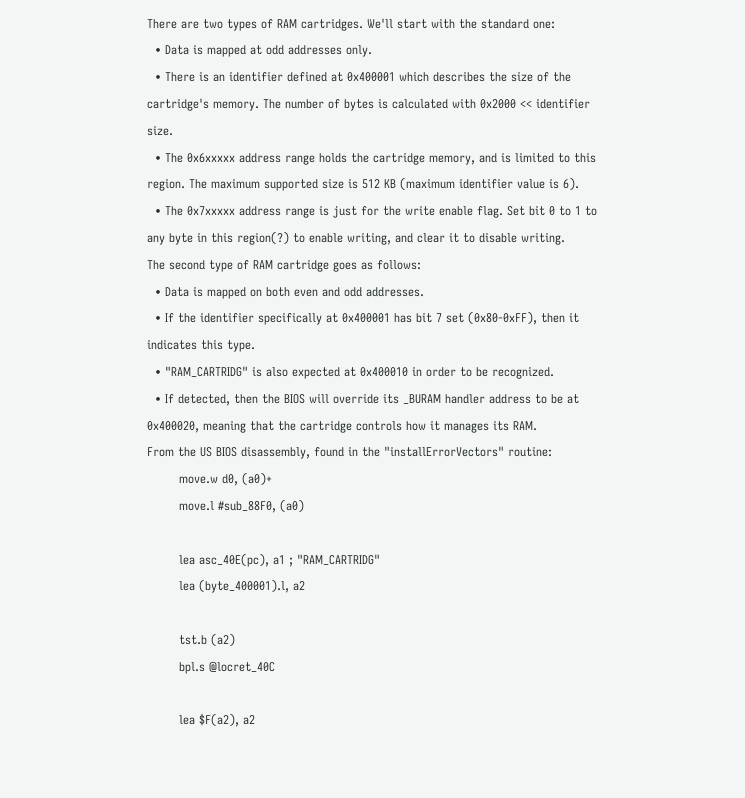There are two types of RAM cartridges. We'll start with the standard one:
  • Data is mapped at odd addresses only.
  • There is an identifier defined at 0x400001 which describes the size of the cartridge's memory. The number of bytes is calculated with 0x2000 << identifier size.
  • The 0x6xxxxx address range holds the cartridge memory, and is limited to this region. The maximum supported size is 512 KB (maximum identifier value is 6).
  • The 0x7xxxxx address range is just for the write enable flag. Set bit 0 to 1 to any byte in this region(?) to enable writing, and clear it to disable writing.
The second type of RAM cartridge goes as follows:
  • Data is mapped on both even and odd addresses.
  • If the identifier specifically at 0x400001 has bit 7 set (0x80-0xFF), then it indicates this type.
  • "RAM_CARTRIDG" is also expected at 0x400010 in order to be recognized.
  • If detected, then the BIOS will override its _BURAM handler address to be at 0x400020, meaning that the cartridge controls how it manages its RAM.
From the US BIOS disassembly, found in the "installErrorVectors" routine:
        move.w d0, (a0)+
        move.l #sub_88F0, (a0)

        lea asc_40E(pc), a1 ; "RAM_CARTRIDG"
        lea (byte_400001).l, a2

        tst.b (a2)
        bpl.s @locret_40C

        lea $F(a2), a2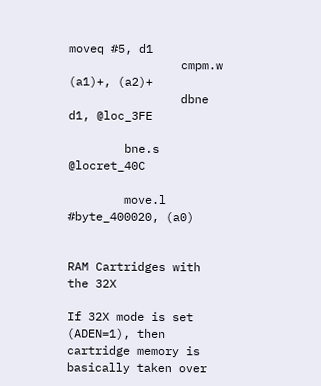moveq #5, d1
                cmpm.w (a1)+, (a2)+
                dbne d1, @loc_3FE

        bne.s @locret_40C

        move.l #byte_400020, (a0)


RAM Cartridges with the 32X

If 32X mode is set (ADEN=1), then cartridge memory is basically taken over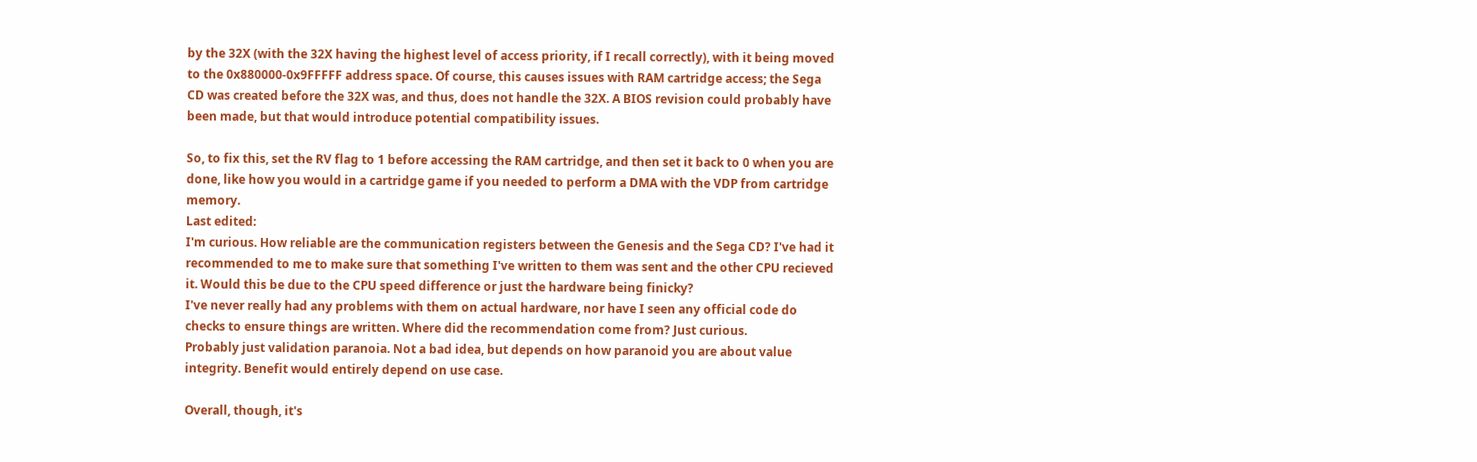by the 32X (with the 32X having the highest level of access priority, if I recall correctly), with it being moved to the 0x880000-0x9FFFFF address space. Of course, this causes issues with RAM cartridge access; the Sega CD was created before the 32X was, and thus, does not handle the 32X. A BIOS revision could probably have been made, but that would introduce potential compatibility issues.

So, to fix this, set the RV flag to 1 before accessing the RAM cartridge, and then set it back to 0 when you are done, like how you would in a cartridge game if you needed to perform a DMA with the VDP from cartridge memory.
Last edited:
I'm curious. How reliable are the communication registers between the Genesis and the Sega CD? I've had it recommended to me to make sure that something I've written to them was sent and the other CPU recieved it. Would this be due to the CPU speed difference or just the hardware being finicky?
I've never really had any problems with them on actual hardware, nor have I seen any official code do checks to ensure things are written. Where did the recommendation come from? Just curious.
Probably just validation paranoia. Not a bad idea, but depends on how paranoid you are about value integrity. Benefit would entirely depend on use case.

Overall, though, it's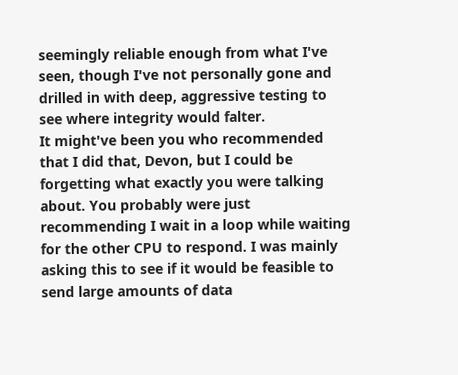seemingly reliable enough from what I've seen, though I've not personally gone and drilled in with deep, aggressive testing to see where integrity would falter.
It might've been you who recommended that I did that, Devon, but I could be forgetting what exactly you were talking about. You probably were just recommending I wait in a loop while waiting for the other CPU to respond. I was mainly asking this to see if it would be feasible to send large amounts of data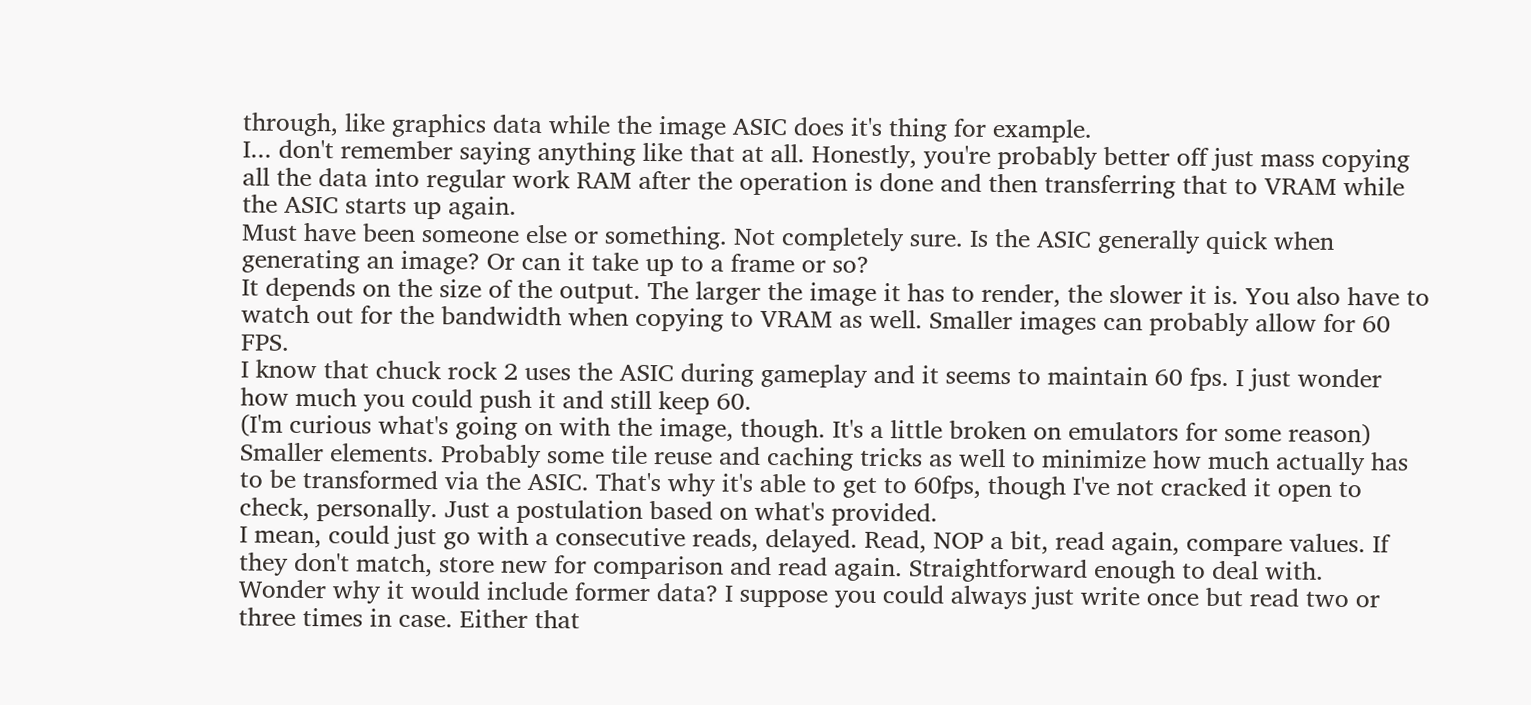through, like graphics data while the image ASIC does it's thing for example.
I... don't remember saying anything like that at all. Honestly, you're probably better off just mass copying all the data into regular work RAM after the operation is done and then transferring that to VRAM while the ASIC starts up again.
Must have been someone else or something. Not completely sure. Is the ASIC generally quick when generating an image? Or can it take up to a frame or so?
It depends on the size of the output. The larger the image it has to render, the slower it is. You also have to watch out for the bandwidth when copying to VRAM as well. Smaller images can probably allow for 60 FPS.
I know that chuck rock 2 uses the ASIC during gameplay and it seems to maintain 60 fps. I just wonder how much you could push it and still keep 60.
(I'm curious what's going on with the image, though. It's a little broken on emulators for some reason)
Smaller elements. Probably some tile reuse and caching tricks as well to minimize how much actually has to be transformed via the ASIC. That's why it's able to get to 60fps, though I've not cracked it open to check, personally. Just a postulation based on what's provided.
I mean, could just go with a consecutive reads, delayed. Read, NOP a bit, read again, compare values. If they don't match, store new for comparison and read again. Straightforward enough to deal with.
Wonder why it would include former data? I suppose you could always just write once but read two or three times in case. Either that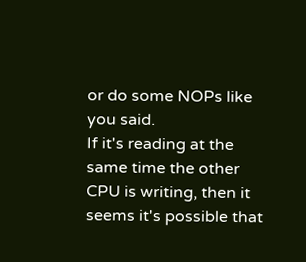or do some NOPs like you said.
If it's reading at the same time the other CPU is writing, then it seems it's possible that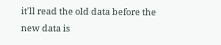it'll read the old data before the new data is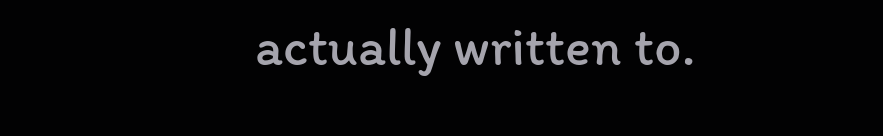actually written to.